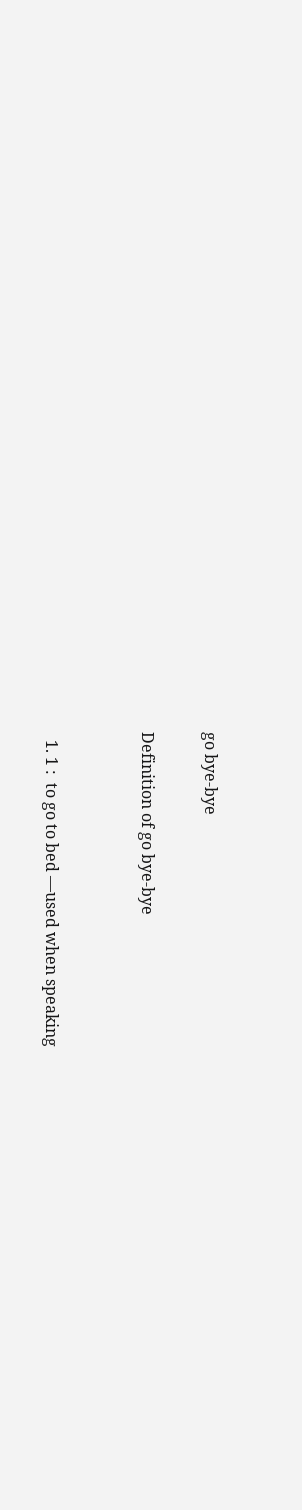go bye-bye

Definition of go bye-bye


  1. 1 :  to go to bed —used when speaking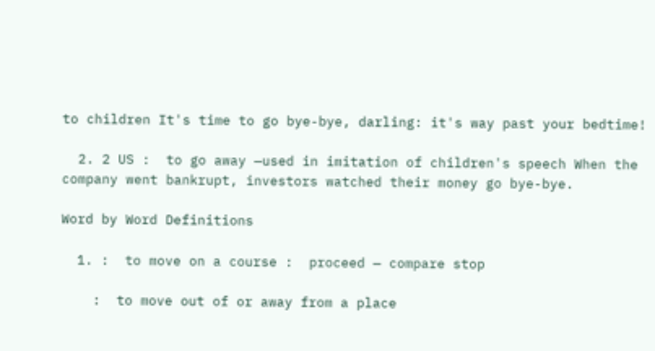to children It's time to go bye-bye, darling: it's way past your bedtime!

  2. 2 US :  to go away —used in imitation of children's speech When the company went bankrupt, investors watched their money go bye-bye.

Word by Word Definitions

  1. :  to move on a course :  proceed — compare stop

    :  to move out of or away from a place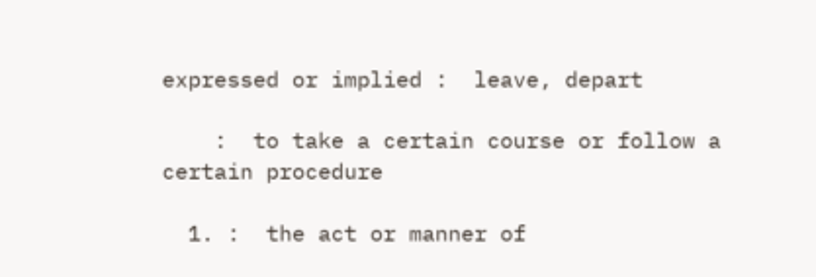expressed or implied :  leave, depart

    :  to take a certain course or follow a certain procedure

  1. :  the act or manner of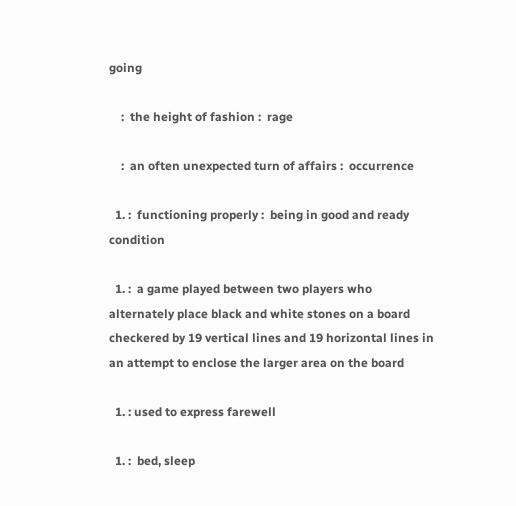going

    :  the height of fashion :  rage

    :  an often unexpected turn of affairs :  occurrence

  1. :  functioning properly :  being in good and ready condition

  1. :  a game played between two players who alternately place black and white stones on a board checkered by 19 vertical lines and 19 horizontal lines in an attempt to enclose the larger area on the board

  1. : used to express farewell

  1. :  bed, sleep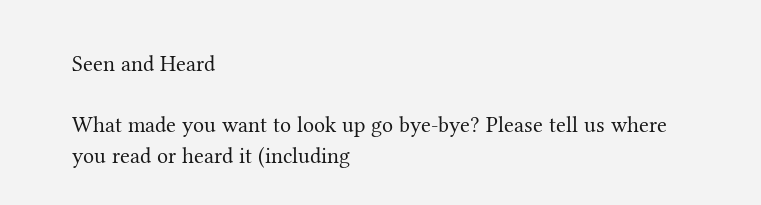Seen and Heard

What made you want to look up go bye-bye? Please tell us where you read or heard it (including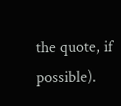the quote, if possible).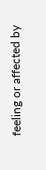feeling or affected by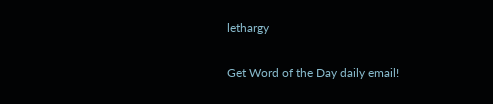lethargy

Get Word of the Day daily email!